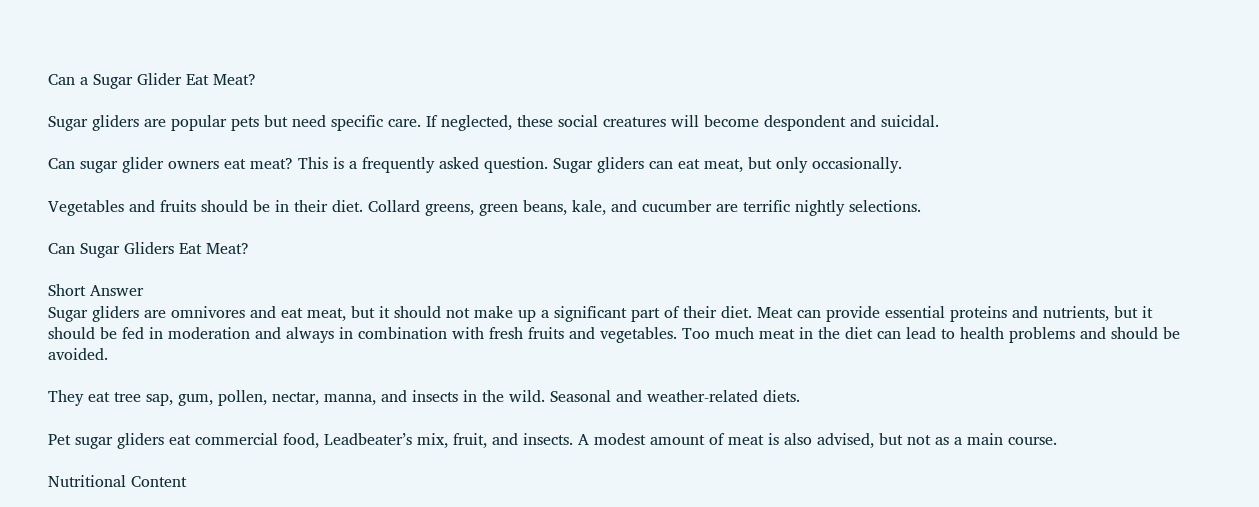Can a Sugar Glider Eat Meat?

Sugar gliders are popular pets but need specific care. If neglected, these social creatures will become despondent and suicidal.

Can sugar glider owners eat meat? This is a frequently asked question. Sugar gliders can eat meat, but only occasionally.

Vegetables and fruits should be in their diet. Collard greens, green beans, kale, and cucumber are terrific nightly selections.

Can Sugar Gliders Eat Meat?

Short Answer
Sugar gliders are omnivores and eat meat, but it should not make up a significant part of their diet. Meat can provide essential proteins and nutrients, but it should be fed in moderation and always in combination with fresh fruits and vegetables. Too much meat in the diet can lead to health problems and should be avoided.

They eat tree sap, gum, pollen, nectar, manna, and insects in the wild. Seasonal and weather-related diets.

Pet sugar gliders eat commercial food, Leadbeater’s mix, fruit, and insects. A modest amount of meat is also advised, but not as a main course.

Nutritional Content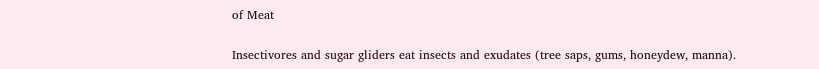of Meat

Insectivores and sugar gliders eat insects and exudates (tree saps, gums, honeydew, manna).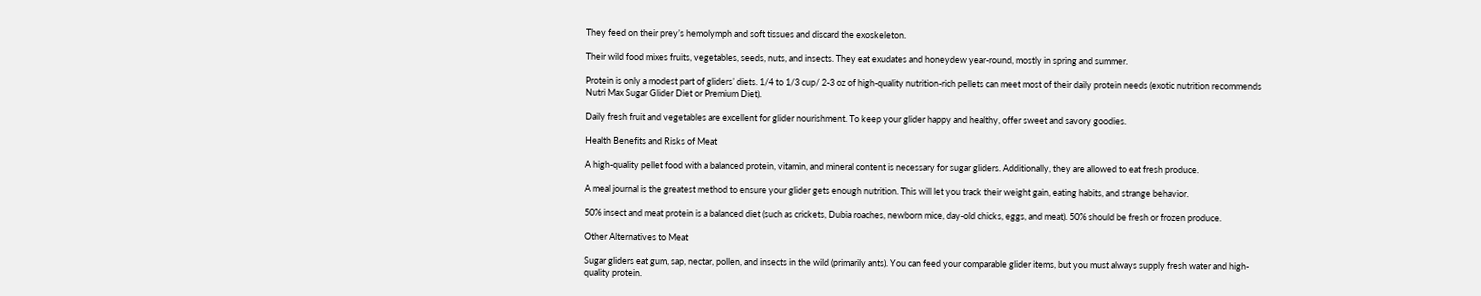They feed on their prey’s hemolymph and soft tissues and discard the exoskeleton.

Their wild food mixes fruits, vegetables, seeds, nuts, and insects. They eat exudates and honeydew year-round, mostly in spring and summer.

Protein is only a modest part of gliders’ diets. 1/4 to 1/3 cup/ 2-3 oz of high-quality nutrition-rich pellets can meet most of their daily protein needs (exotic nutrition recommends Nutri Max Sugar Glider Diet or Premium Diet).

Daily fresh fruit and vegetables are excellent for glider nourishment. To keep your glider happy and healthy, offer sweet and savory goodies.

Health Benefits and Risks of Meat

A high-quality pellet food with a balanced protein, vitamin, and mineral content is necessary for sugar gliders. Additionally, they are allowed to eat fresh produce.

A meal journal is the greatest method to ensure your glider gets enough nutrition. This will let you track their weight gain, eating habits, and strange behavior.

50% insect and meat protein is a balanced diet (such as crickets, Dubia roaches, newborn mice, day-old chicks, eggs, and meat). 50% should be fresh or frozen produce.

Other Alternatives to Meat

Sugar gliders eat gum, sap, nectar, pollen, and insects in the wild (primarily ants). You can feed your comparable glider items, but you must always supply fresh water and high-quality protein.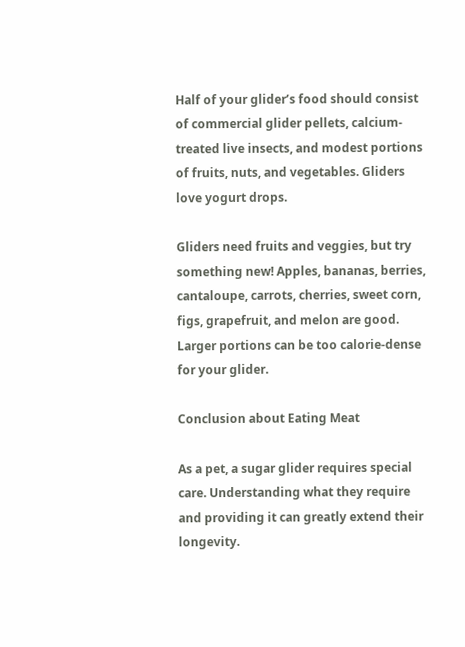Half of your glider’s food should consist of commercial glider pellets, calcium-treated live insects, and modest portions of fruits, nuts, and vegetables. Gliders love yogurt drops.

Gliders need fruits and veggies, but try something new! Apples, bananas, berries, cantaloupe, carrots, cherries, sweet corn, figs, grapefruit, and melon are good. Larger portions can be too calorie-dense for your glider.

Conclusion about Eating Meat

As a pet, a sugar glider requires special care. Understanding what they require and providing it can greatly extend their longevity.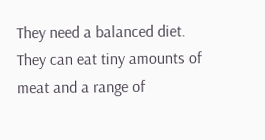They need a balanced diet. They can eat tiny amounts of meat and a range of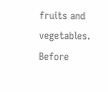fruits and vegetables. Before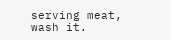serving meat, wash it.